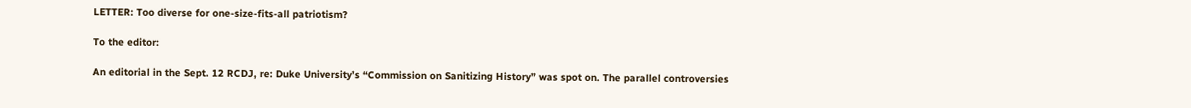LETTER: Too diverse for one-size-fits-all patriotism?

To the editor:

An editorial in the Sept. 12 RCDJ, re: Duke University’s “Commission on Sanitizing History” was spot on. The parallel controversies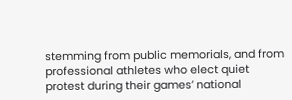stemming from public memorials, and from professional athletes who elect quiet protest during their games’ national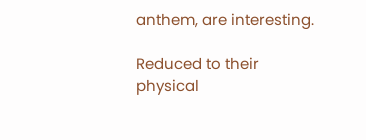anthem, are interesting.

Reduced to their physical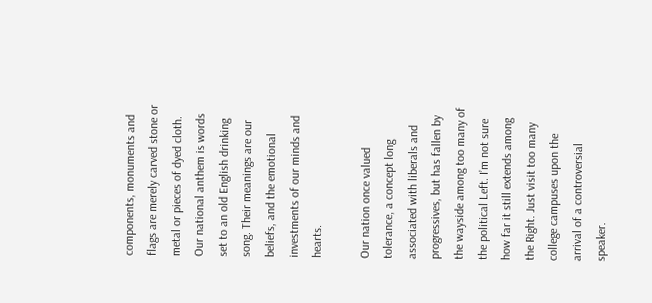components, monuments and flags are merely carved stone or metal or pieces of dyed cloth. Our national anthem is words set to an old English drinking song. Their meanings are our beliefs, and the emotional investments of our minds and hearts.

Our nation once valued tolerance, a concept long associated with liberals and progressives, but has fallen by the wayside among too many of the political Left. I’m not sure how far it still extends among the Right. Just visit too many college campuses upon the arrival of a controversial speaker.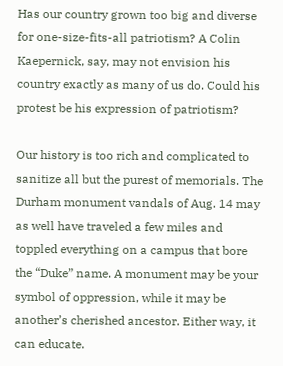Has our country grown too big and diverse for one-size-fits-all patriotism? A Colin Kaepernick, say, may not envision his country exactly as many of us do. Could his protest be his expression of patriotism?

Our history is too rich and complicated to sanitize all but the purest of memorials. The Durham monument vandals of Aug. 14 may as well have traveled a few miles and toppled everything on a campus that bore the “Duke” name. A monument may be your symbol of oppression, while it may be another’s cherished ancestor. Either way, it can educate.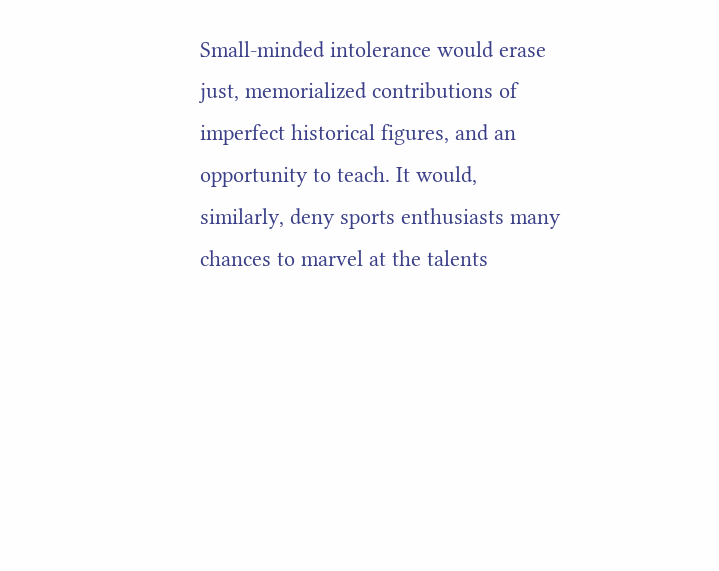Small-minded intolerance would erase just, memorialized contributions of imperfect historical figures, and an opportunity to teach. It would, similarly, deny sports enthusiasts many chances to marvel at the talents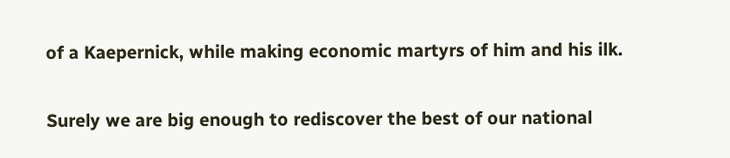of a Kaepernick, while making economic martyrs of him and his ilk.

Surely we are big enough to rediscover the best of our national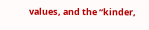values, and the “kinder,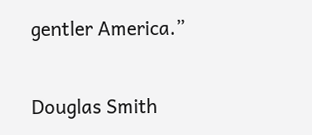gentler America.”

Douglas Smith